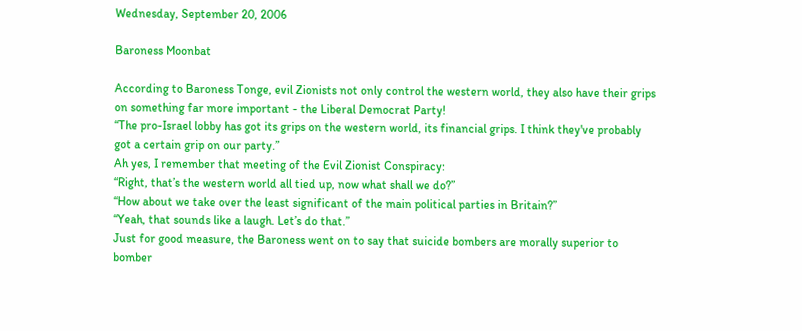Wednesday, September 20, 2006

Baroness Moonbat

According to Baroness Tonge, evil Zionists not only control the western world, they also have their grips on something far more important - the Liberal Democrat Party!
“The pro-Israel lobby has got its grips on the western world, its financial grips. I think they've probably got a certain grip on our party.”
Ah yes, I remember that meeting of the Evil Zionist Conspiracy:
“Right, that’s the western world all tied up, now what shall we do?”
“How about we take over the least significant of the main political parties in Britain?”
“Yeah, that sounds like a laugh. Let’s do that.”
Just for good measure, the Baroness went on to say that suicide bombers are morally superior to bomber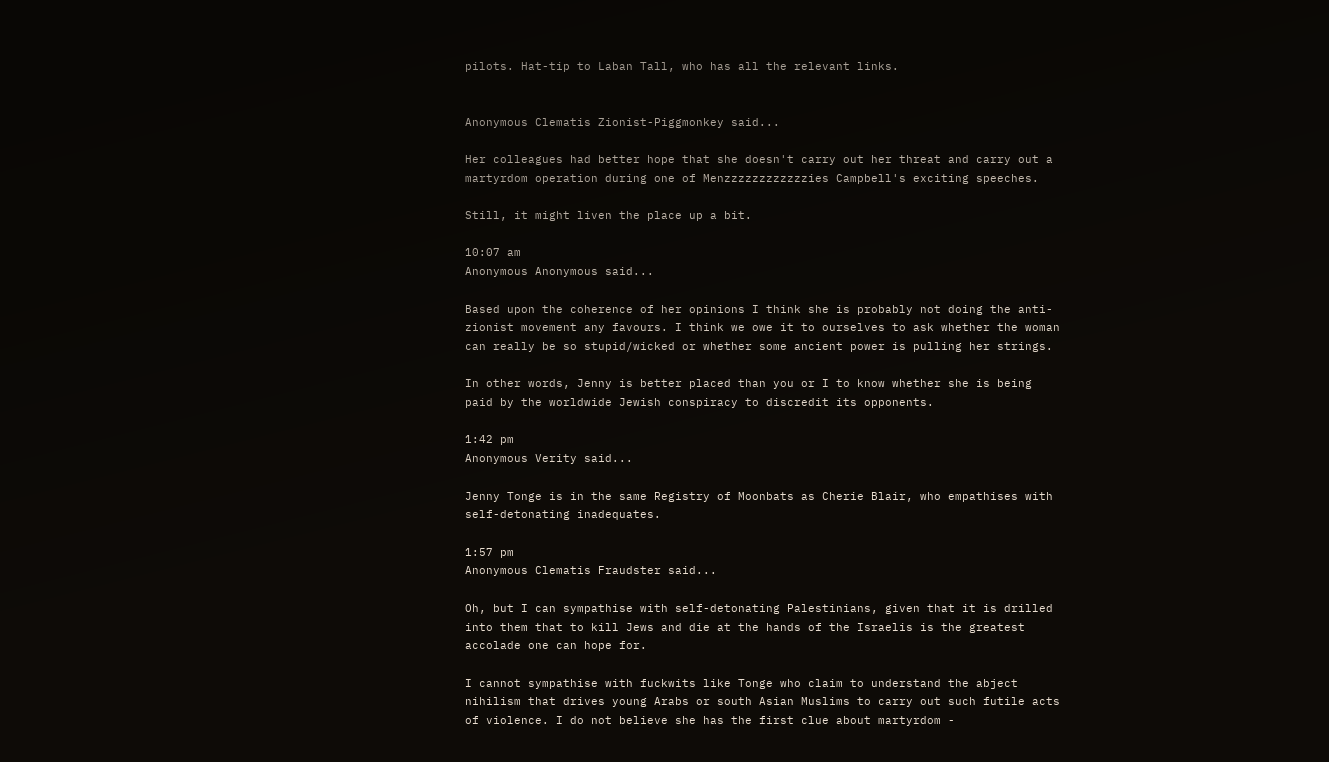pilots. Hat-tip to Laban Tall, who has all the relevant links.


Anonymous Clematis Zionist-Piggmonkey said...

Her colleagues had better hope that she doesn't carry out her threat and carry out a martyrdom operation during one of Menzzzzzzzzzzzzies Campbell's exciting speeches.

Still, it might liven the place up a bit.

10:07 am
Anonymous Anonymous said...

Based upon the coherence of her opinions I think she is probably not doing the anti-zionist movement any favours. I think we owe it to ourselves to ask whether the woman can really be so stupid/wicked or whether some ancient power is pulling her strings.

In other words, Jenny is better placed than you or I to know whether she is being paid by the worldwide Jewish conspiracy to discredit its opponents.

1:42 pm
Anonymous Verity said...

Jenny Tonge is in the same Registry of Moonbats as Cherie Blair, who empathises with self-detonating inadequates.

1:57 pm
Anonymous Clematis Fraudster said...

Oh, but I can sympathise with self-detonating Palestinians, given that it is drilled into them that to kill Jews and die at the hands of the Israelis is the greatest accolade one can hope for.

I cannot sympathise with fuckwits like Tonge who claim to understand the abject nihilism that drives young Arabs or south Asian Muslims to carry out such futile acts of violence. I do not believe she has the first clue about martyrdom -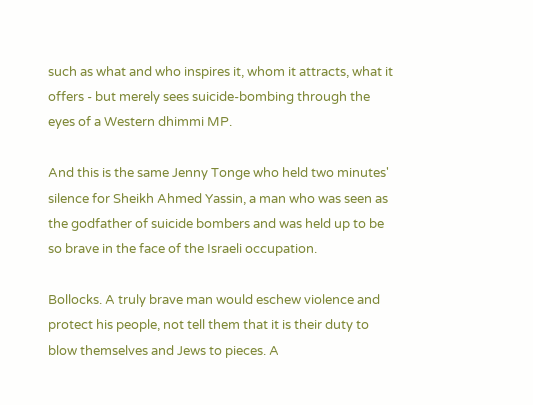such as what and who inspires it, whom it attracts, what it offers - but merely sees suicide-bombing through the eyes of a Western dhimmi MP.

And this is the same Jenny Tonge who held two minutes' silence for Sheikh Ahmed Yassin, a man who was seen as the godfather of suicide bombers and was held up to be so brave in the face of the Israeli occupation.

Bollocks. A truly brave man would eschew violence and protect his people, not tell them that it is their duty to blow themselves and Jews to pieces. A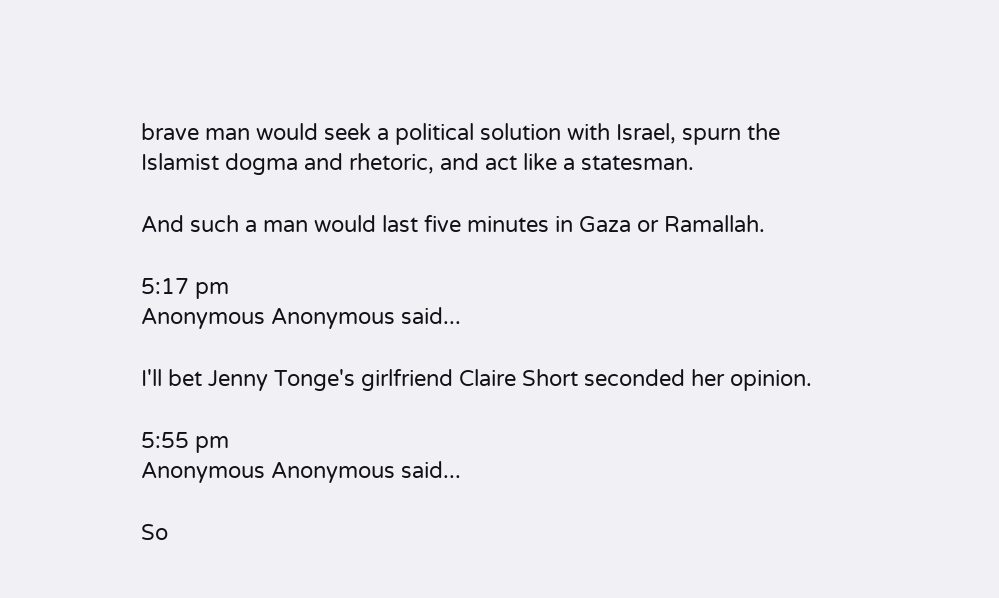brave man would seek a political solution with Israel, spurn the Islamist dogma and rhetoric, and act like a statesman.

And such a man would last five minutes in Gaza or Ramallah.

5:17 pm
Anonymous Anonymous said...

I'll bet Jenny Tonge's girlfriend Claire Short seconded her opinion.

5:55 pm
Anonymous Anonymous said...

So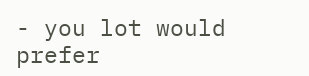- you lot would prefer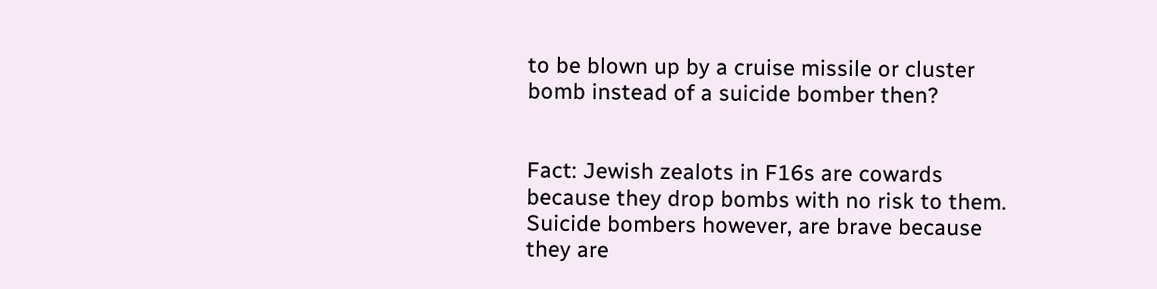to be blown up by a cruise missile or cluster bomb instead of a suicide bomber then?


Fact: Jewish zealots in F16s are cowards because they drop bombs with no risk to them. Suicide bombers however, are brave because they are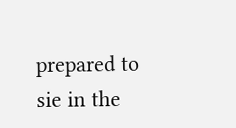prepared to sie in the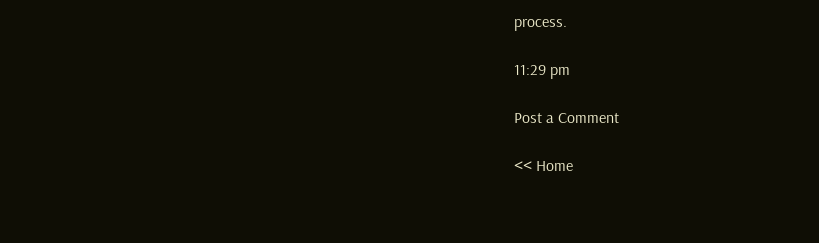process.

11:29 pm

Post a Comment

<< Home